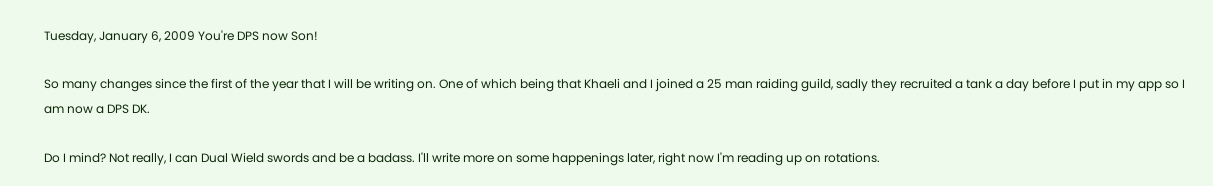Tuesday, January 6, 2009 You're DPS now Son!

So many changes since the first of the year that I will be writing on. One of which being that Khaeli and I joined a 25 man raiding guild, sadly they recruited a tank a day before I put in my app so I am now a DPS DK.

Do I mind? Not really, I can Dual Wield swords and be a badass. I'll write more on some happenings later, right now I'm reading up on rotations.